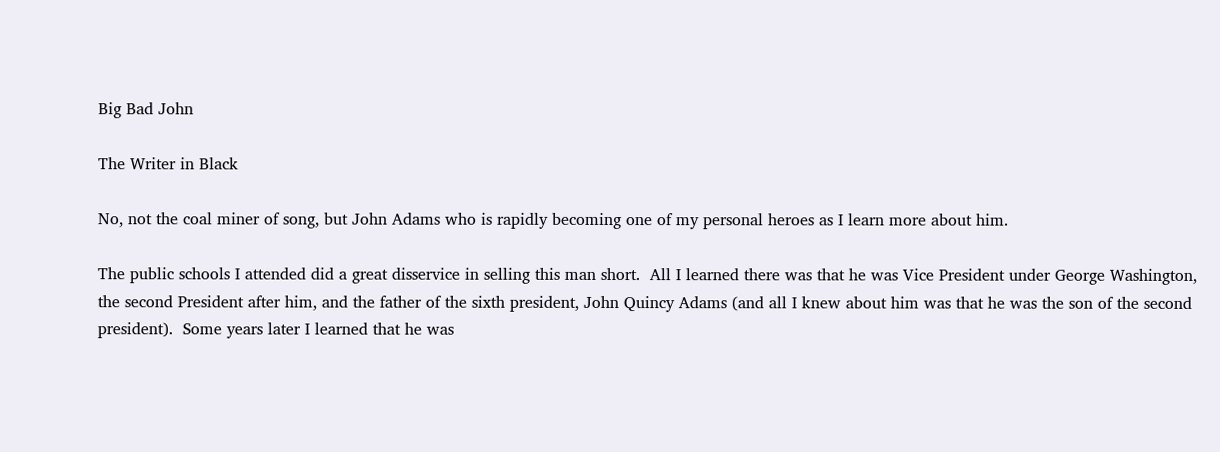Big Bad John

The Writer in Black

No, not the coal miner of song, but John Adams who is rapidly becoming one of my personal heroes as I learn more about him.

The public schools I attended did a great disservice in selling this man short.  All I learned there was that he was Vice President under George Washington, the second President after him, and the father of the sixth president, John Quincy Adams (and all I knew about him was that he was the son of the second president).  Some years later I learned that he was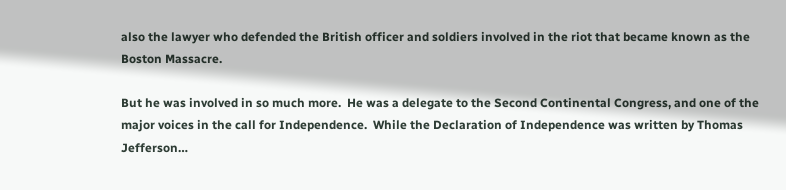also the lawyer who defended the British officer and soldiers involved in the riot that became known as the Boston Massacre.

But he was involved in so much more.  He was a delegate to the Second Continental Congress, and one of the major voices in the call for Independence.  While the Declaration of Independence was written by Thomas Jefferson…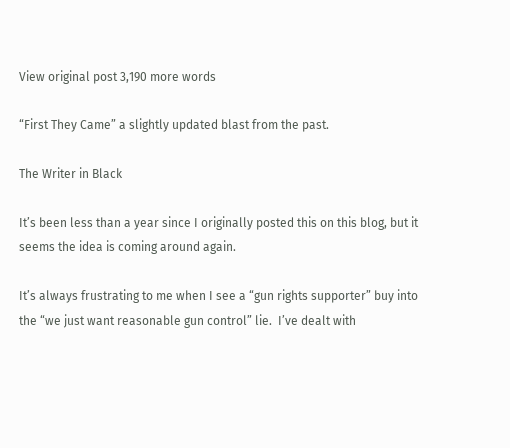View original post 3,190 more words

“First They Came” a slightly updated blast from the past.

The Writer in Black

It’s been less than a year since I originally posted this on this blog, but it seems the idea is coming around again.

It’s always frustrating to me when I see a “gun rights supporter” buy into the “we just want reasonable gun control” lie.  I’ve dealt with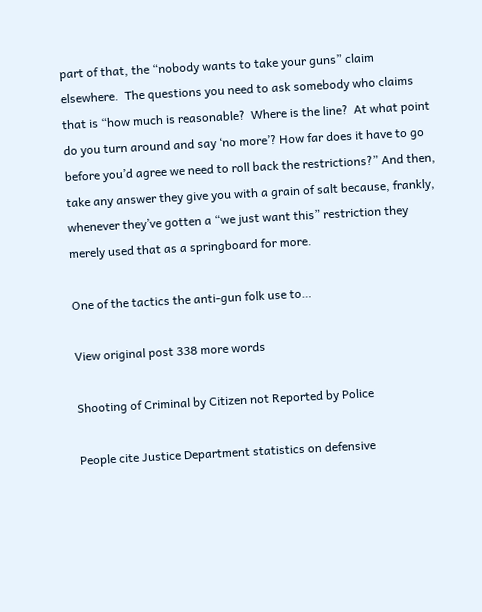part of that, the “nobody wants to take your guns” claim elsewhere.  The questions you need to ask somebody who claims that is “how much is reasonable?  Where is the line?  At what point do you turn around and say ‘no more’? How far does it have to go before you’d agree we need to roll back the restrictions?” And then, take any answer they give you with a grain of salt because, frankly, whenever they’ve gotten a “we just want this” restriction they merely used that as a springboard for more.

One of the tactics the anti-gun folk use to…

View original post 338 more words

Shooting of Criminal by Citizen not Reported by Police

People cite Justice Department statistics on defensive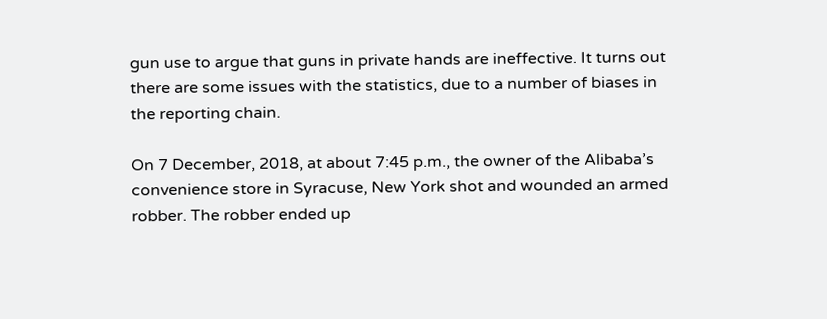gun use to argue that guns in private hands are ineffective. It turns out there are some issues with the statistics, due to a number of biases in the reporting chain.

On 7 December, 2018, at about 7:45 p.m., the owner of the Alibaba’s convenience store in Syracuse, New York shot and wounded an armed robber. The robber ended up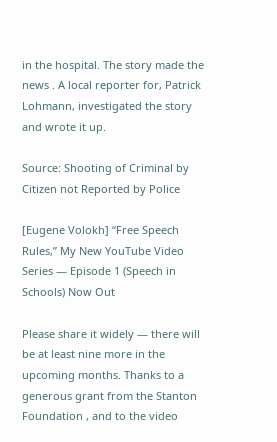in the hospital. The story made the news . A local reporter for, Patrick Lohmann, investigated the story and wrote it up.

Source: Shooting of Criminal by Citizen not Reported by Police

[Eugene Volokh] “Free Speech Rules,” My New YouTube Video Series — Episode 1 (Speech in Schools) Now Out

Please share it widely — there will be at least nine more in the upcoming months. Thanks to a generous grant from the Stanton Foundation , and to the video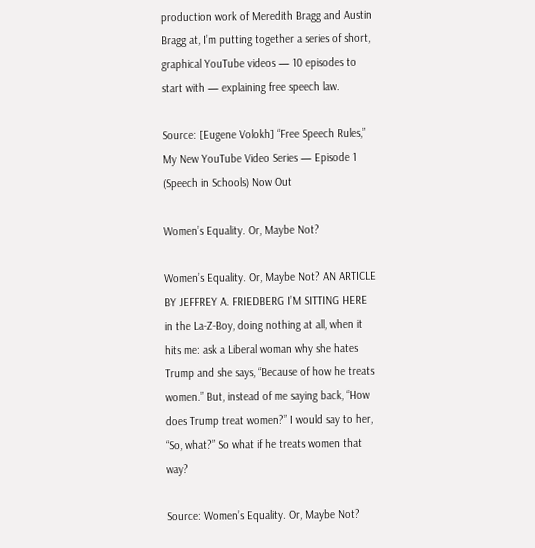production work of Meredith Bragg and Austin Bragg at, I’m putting together a series of short, graphical YouTube videos — 10 episodes to start with — explaining free speech law.

Source: [Eugene Volokh] “Free Speech Rules,” My New YouTube Video Series — Episode 1 (Speech in Schools) Now Out

Women’s Equality. Or, Maybe Not?

Women’s Equality. Or, Maybe Not? AN ARTICLE BY JEFFREY A. FRIEDBERG I’M SITTING HERE in the La-Z-Boy, doing nothing at all, when it hits me: ask a Liberal woman why she hates Trump and she says, “Because of how he treats women.” But, instead of me saying back, “How does Trump treat women?” I would say to her, “So, what?” So what if he treats women that way?

Source: Women’s Equality. Or, Maybe Not?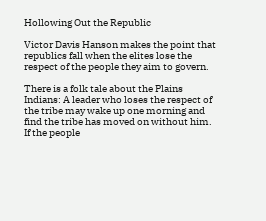Hollowing Out the Republic

Victor Davis Hanson makes the point that republics fall when the elites lose the respect of the people they aim to govern.

There is a folk tale about the Plains Indians: A leader who loses the respect of the tribe may wake up one morning and find the tribe has moved on without him. If the people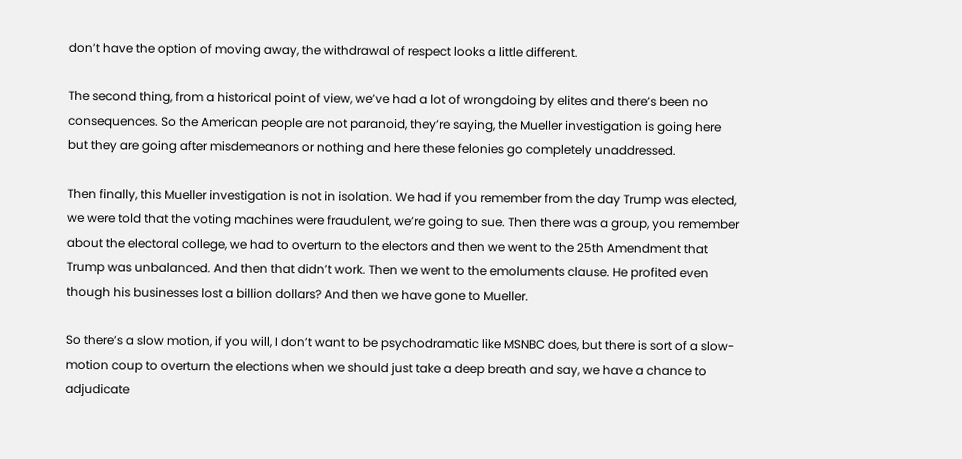don’t have the option of moving away, the withdrawal of respect looks a little different.

The second thing, from a historical point of view, we’ve had a lot of wrongdoing by elites and there’s been no consequences. So the American people are not paranoid, they’re saying, the Mueller investigation is going here but they are going after misdemeanors or nothing and here these felonies go completely unaddressed.

Then finally, this Mueller investigation is not in isolation. We had if you remember from the day Trump was elected, we were told that the voting machines were fraudulent, we’re going to sue. Then there was a group, you remember about the electoral college, we had to overturn to the electors and then we went to the 25th Amendment that Trump was unbalanced. And then that didn’t work. Then we went to the emoluments clause. He profited even though his businesses lost a billion dollars? And then we have gone to Mueller.

So there’s a slow motion, if you will, I don’t want to be psychodramatic like MSNBC does, but there is sort of a slow-motion coup to overturn the elections when we should just take a deep breath and say, we have a chance to adjudicate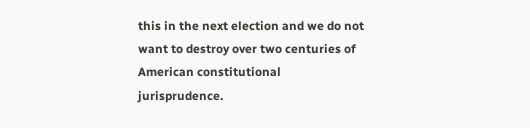this in the next election and we do not want to destroy over two centuries of American constitutional jurisprudence.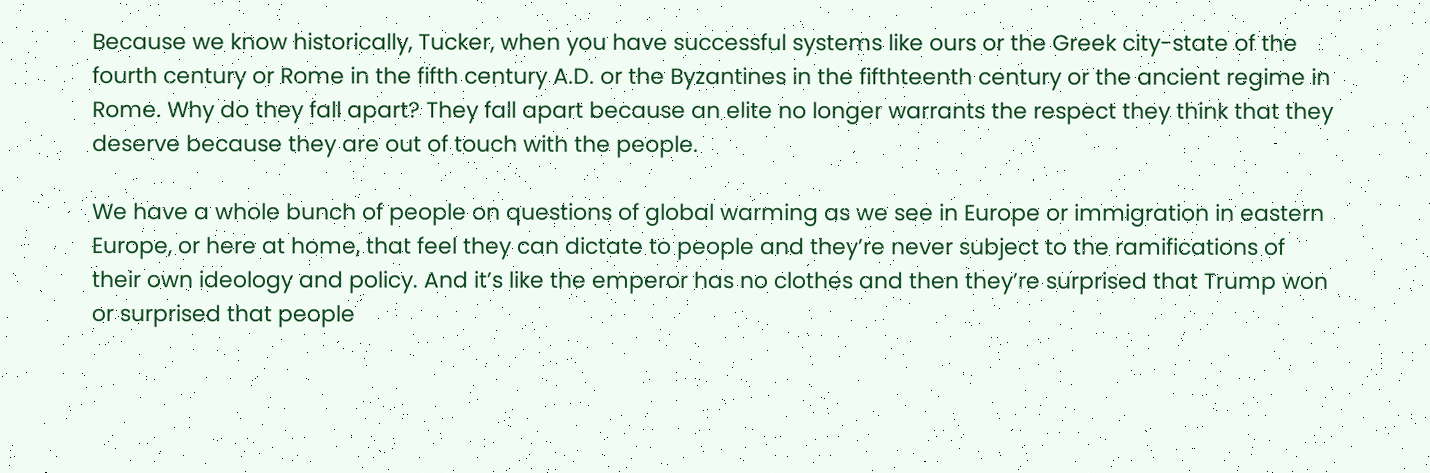Because we know historically, Tucker, when you have successful systems like ours or the Greek city-state of the fourth century or Rome in the fifth century A.D. or the Byzantines in the fifthteenth century or the ancient regime in Rome. Why do they fall apart? They fall apart because an elite no longer warrants the respect they think that they deserve because they are out of touch with the people.

We have a whole bunch of people on questions of global warming as we see in Europe or immigration in eastern Europe, or here at home, that feel they can dictate to people and they’re never subject to the ramifications of their own ideology and policy. And it’s like the emperor has no clothes and then they’re surprised that Trump won or surprised that people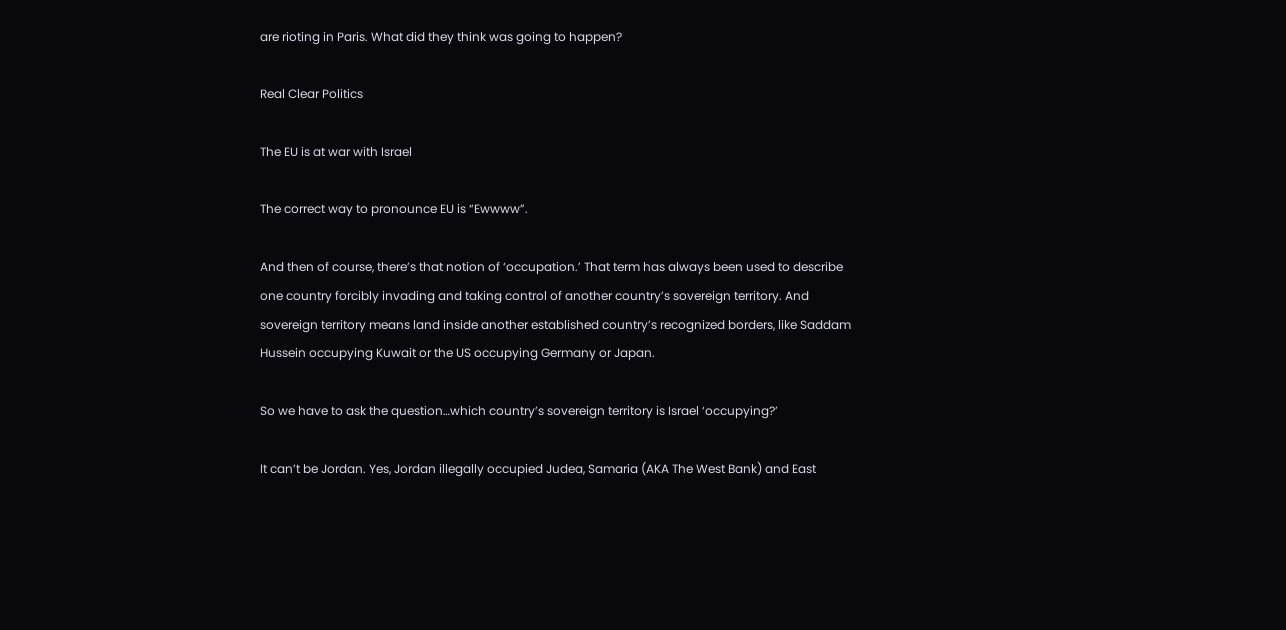are rioting in Paris. What did they think was going to happen?

Real Clear Politics

The EU is at war with Israel

The correct way to pronounce EU is “Ewwww”.

And then of course, there’s that notion of ‘occupation.’ That term has always been used to describe one country forcibly invading and taking control of another country’s sovereign territory. And sovereign territory means land inside another established country’s recognized borders, like Saddam Hussein occupying Kuwait or the US occupying Germany or Japan.

So we have to ask the question…which country’s sovereign territory is Israel ‘occupying?’

It can’t be Jordan. Yes, Jordan illegally occupied Judea, Samaria (AKA The West Bank) and East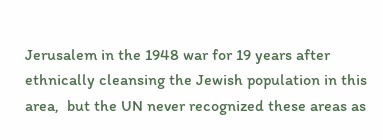Jerusalem in the 1948 war for 19 years after ethnically cleansing the Jewish population in this area,  but the UN never recognized these areas as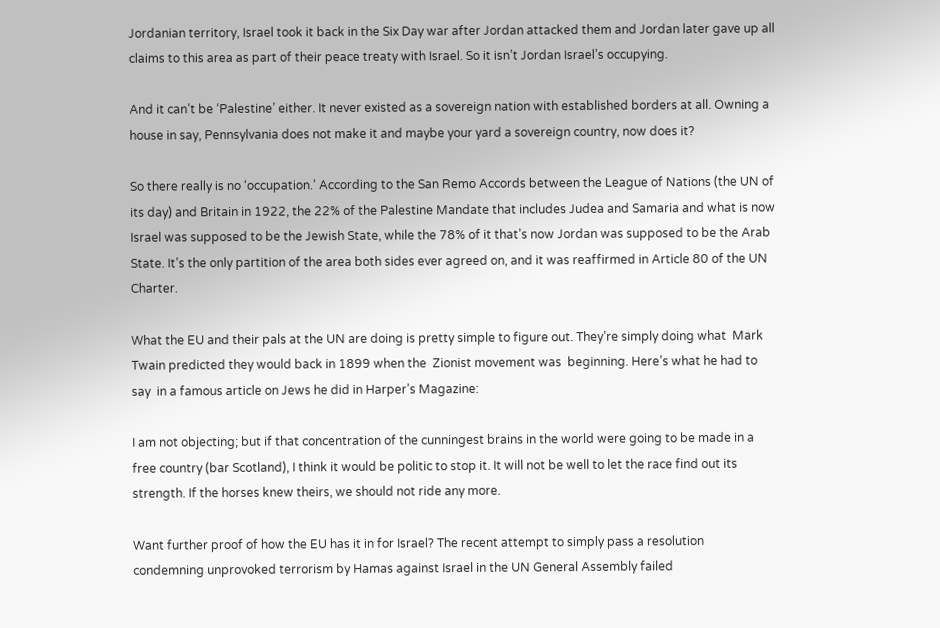Jordanian territory, Israel took it back in the Six Day war after Jordan attacked them and Jordan later gave up all claims to this area as part of their peace treaty with Israel. So it isn’t Jordan Israel’s occupying.

And it can’t be ‘Palestine’ either. It never existed as a sovereign nation with established borders at all. Owning a house in say, Pennsylvania does not make it and maybe your yard a sovereign country, now does it?

So there really is no ‘occupation.’ According to the San Remo Accords between the League of Nations (the UN of its day) and Britain in 1922, the 22% of the Palestine Mandate that includes Judea and Samaria and what is now Israel was supposed to be the Jewish State, while the 78% of it that’s now Jordan was supposed to be the Arab State. It’s the only partition of the area both sides ever agreed on, and it was reaffirmed in Article 80 of the UN Charter.

What the EU and their pals at the UN are doing is pretty simple to figure out. They’re simply doing what  Mark Twain predicted they would back in 1899 when the  Zionist movement was  beginning. Here’s what he had to say  in a famous article on Jews he did in Harper’s Magazine:

I am not objecting; but if that concentration of the cunningest brains in the world were going to be made in a free country (bar Scotland), I think it would be politic to stop it. It will not be well to let the race find out its strength. If the horses knew theirs, we should not ride any more.

Want further proof of how the EU has it in for Israel? The recent attempt to simply pass a resolution  condemning unprovoked terrorism by Hamas against Israel in the UN General Assembly failed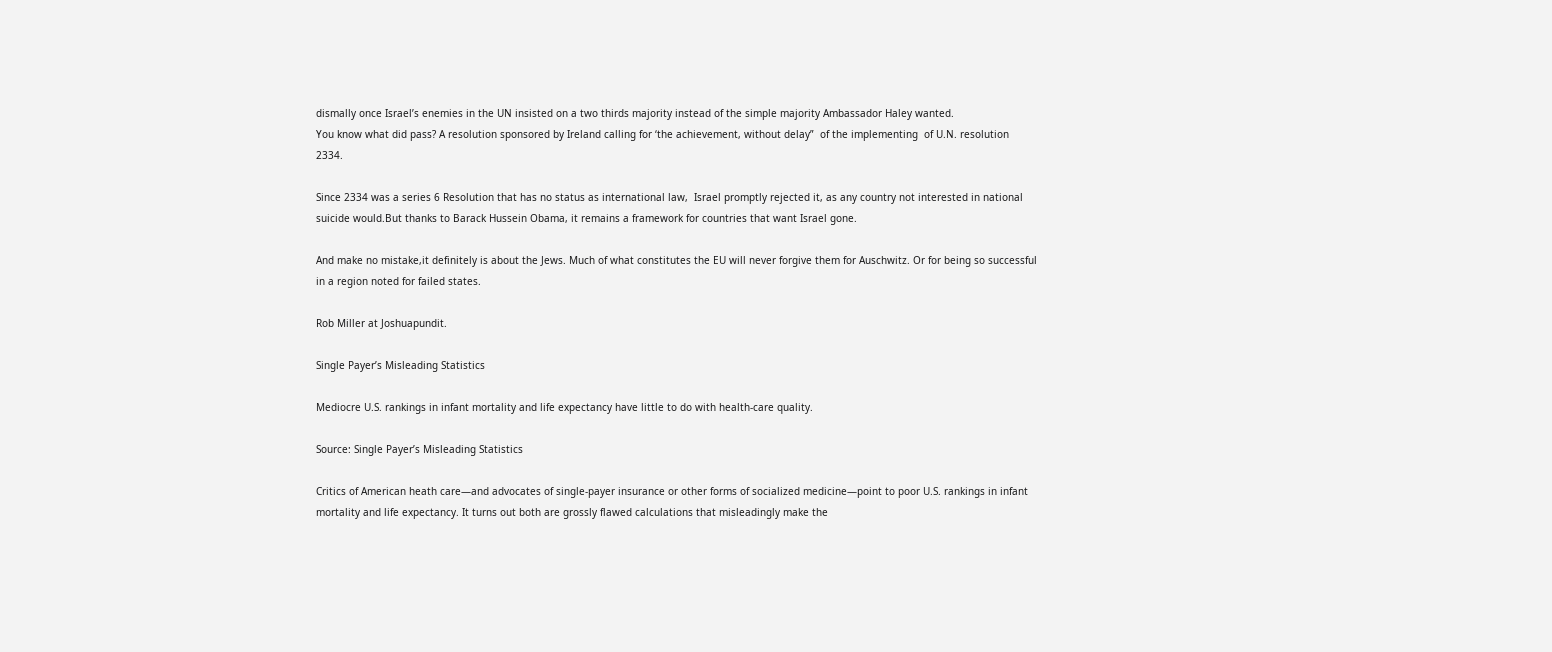dismally once Israel’s enemies in the UN insisted on a two thirds majority instead of the simple majority Ambassador Haley wanted.
You know what did pass? A resolution sponsored by Ireland calling for ‘the achievement, without delay”  of the implementing  of U.N. resolution 2334.

Since 2334 was a series 6 Resolution that has no status as international law,  Israel promptly rejected it, as any country not interested in national suicide would.But thanks to Barack Hussein Obama, it remains a framework for countries that want Israel gone.

And make no mistake,it definitely is about the Jews. Much of what constitutes the EU will never forgive them for Auschwitz. Or for being so successful in a region noted for failed states.

Rob Miller at Joshuapundit.

Single Payer’s Misleading Statistics

Mediocre U.S. rankings in infant mortality and life expectancy have little to do with health-care quality.

Source: Single Payer’s Misleading Statistics

Critics of American heath care—and advocates of single-payer insurance or other forms of socialized medicine—point to poor U.S. rankings in infant mortality and life expectancy. It turns out both are grossly flawed calculations that misleadingly make the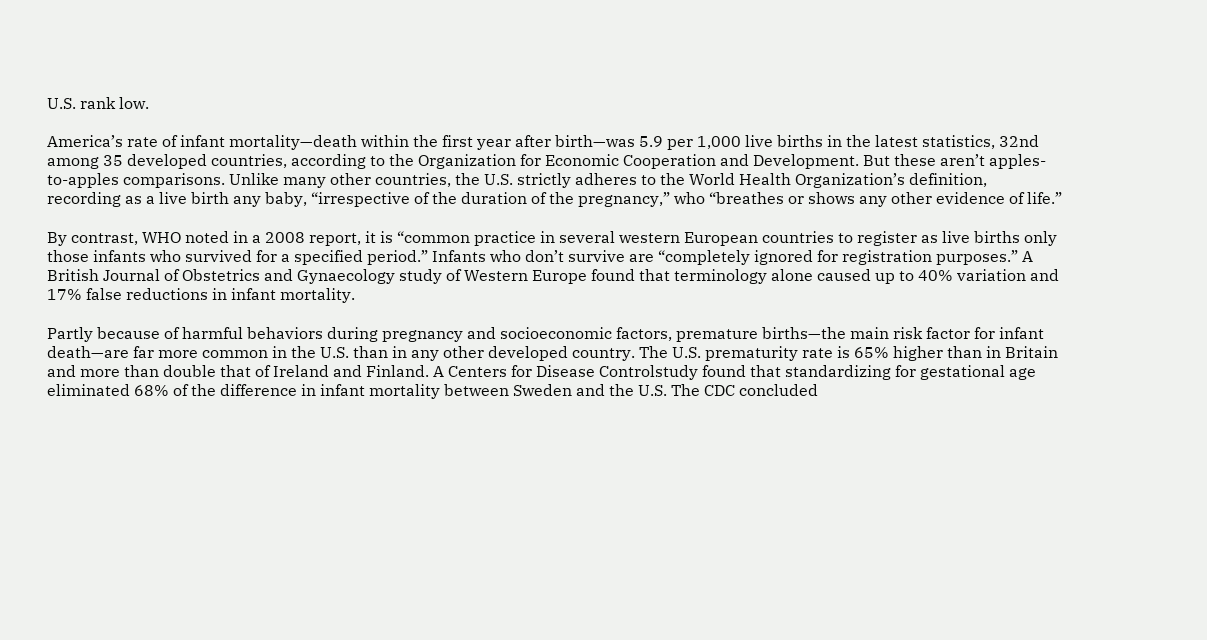U.S. rank low.

America’s rate of infant mortality—death within the first year after birth—was 5.9 per 1,000 live births in the latest statistics, 32nd among 35 developed countries, according to the Organization for Economic Cooperation and Development. But these aren’t apples-to-apples comparisons. Unlike many other countries, the U.S. strictly adheres to the World Health Organization’s definition, recording as a live birth any baby, “irrespective of the duration of the pregnancy,” who “breathes or shows any other evidence of life.”

By contrast, WHO noted in a 2008 report, it is “common practice in several western European countries to register as live births only those infants who survived for a specified period.” Infants who don’t survive are “completely ignored for registration purposes.” A British Journal of Obstetrics and Gynaecology study of Western Europe found that terminology alone caused up to 40% variation and 17% false reductions in infant mortality.

Partly because of harmful behaviors during pregnancy and socioeconomic factors, premature births—the main risk factor for infant death—are far more common in the U.S. than in any other developed country. The U.S. prematurity rate is 65% higher than in Britain and more than double that of Ireland and Finland. A Centers for Disease Controlstudy found that standardizing for gestational age eliminated 68% of the difference in infant mortality between Sweden and the U.S. The CDC concluded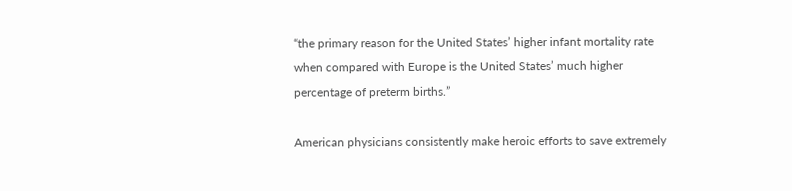“the primary reason for the United States’ higher infant mortality rate when compared with Europe is the United States’ much higher percentage of preterm births.”

American physicians consistently make heroic efforts to save extremely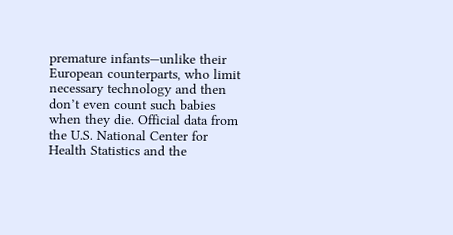premature infants—unlike their European counterparts, who limit necessary technology and then don’t even count such babies when they die. Official data from the U.S. National Center for Health Statistics and the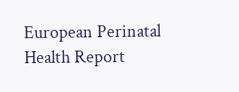European Perinatal Health Report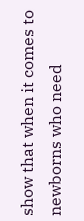show that when it comes to newborns who need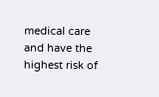medical care and have the highest risk of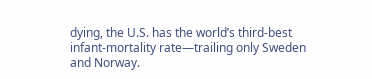dying, the U.S. has the world’s third-best infant-mortality rate—trailing only Sweden and Norway.